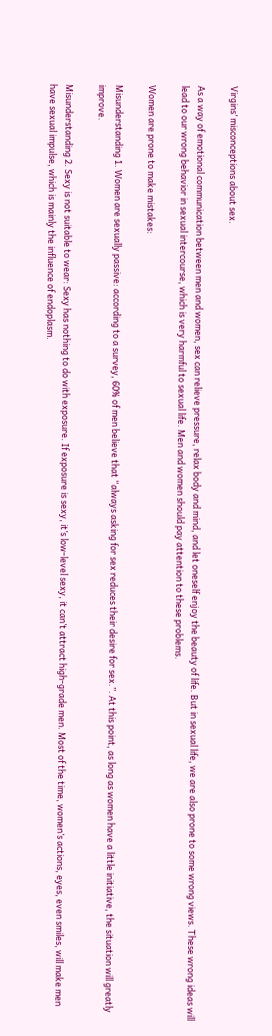Virgins’ misconceptions about sex.

As a way of emotional communication between men and women, sex can relieve pressure, relax body and mind, and let oneself enjoy the beauty of life. But in sexual life, we are also prone to some wrong views. These wrong ideas will lead to our wrong behavior in sexual intercourse, which is very harmful to sexual life. Men and women should pay attention to these problems.

Women are prone to make mistakes:

Misunderstanding 1. Women are sexually passive: according to a survey, 60% of men believe that “always asking for sex reduces their desire for sex.”. At this point, as long as women have a little initiative, the situation will greatly improve.

Misunderstanding 2. Sexy is not suitable to wear: Sexy has nothing to do with exposure. If exposure is sexy, it’s low-level sexy, it can’t attract high-grade men. Most of the time, women’s actions, eyes, even smiles, will make men have sexual impulse, which is mainly the influence of endoplasm.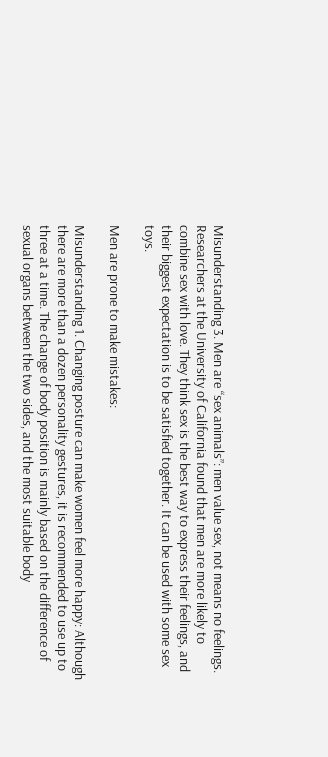Misunderstanding 3. Men are “sex animals”: men value sex, not means no feelings. Researchers at the University of California found that men are more likely to combine sex with love. They think sex is the best way to express their feelings, and their biggest expectation is to be satisfied together. It can be used with some sex toys.

Men are prone to make mistakes:

Misunderstanding 1. Changing posture can make women feel more happy: Although there are more than a dozen personality gestures, it is recommended to use up to three at a time. The change of body position is mainly based on the difference of sexual organs between the two sides, and the most suitable body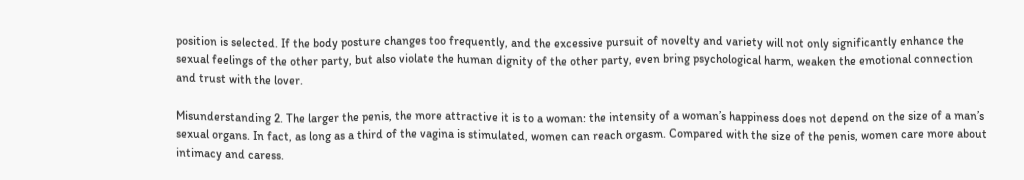position is selected. If the body posture changes too frequently, and the excessive pursuit of novelty and variety will not only significantly enhance the sexual feelings of the other party, but also violate the human dignity of the other party, even bring psychological harm, weaken the emotional connection and trust with the lover.

Misunderstanding 2. The larger the penis, the more attractive it is to a woman: the intensity of a woman’s happiness does not depend on the size of a man’s sexual organs. In fact, as long as a third of the vagina is stimulated, women can reach orgasm. Compared with the size of the penis, women care more about intimacy and caress.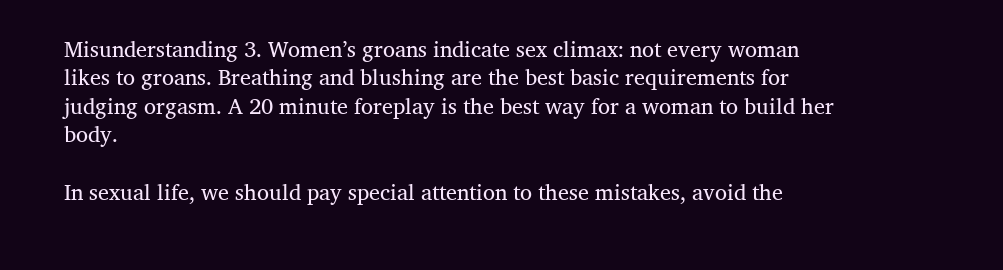Misunderstanding 3. Women’s groans indicate sex climax: not every woman likes to groans. Breathing and blushing are the best basic requirements for judging orgasm. A 20 minute foreplay is the best way for a woman to build her body.

In sexual life, we should pay special attention to these mistakes, avoid the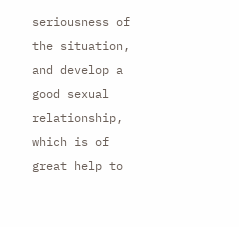seriousness of the situation, and develop a good sexual relationship, which is of great help to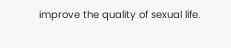improve the quality of sexual life.